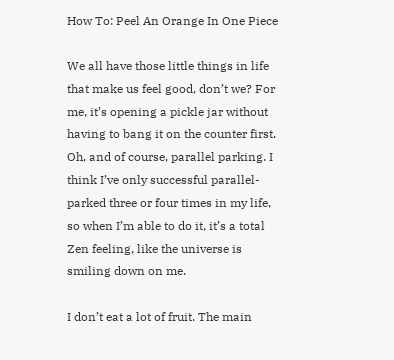How To: Peel An Orange In One Piece

We all have those little things in life that make us feel good, don’t we? For me, it’s opening a pickle jar without having to bang it on the counter first. Oh, and of course, parallel parking. I think I’ve only successful parallel-parked three or four times in my life, so when I’m able to do it, it’s a total Zen feeling, like the universe is smiling down on me.

I don’t eat a lot of fruit. The main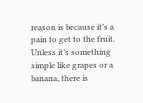reason is because it’s a pain to get to the fruit. Unless it’s something simple like grapes or a banana, there is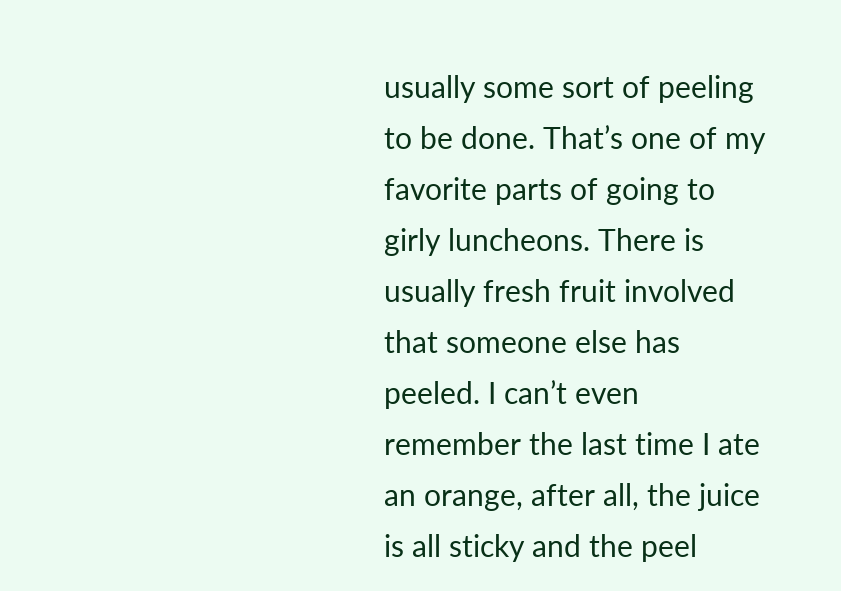usually some sort of peeling to be done. That’s one of my favorite parts of going to girly luncheons. There is usually fresh fruit involved that someone else has peeled. I can’t even remember the last time I ate an orange, after all, the juice is all sticky and the peel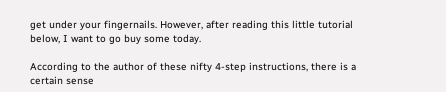get under your fingernails. However, after reading this little tutorial below, I want to go buy some today.

According to the author of these nifty 4-step instructions, there is a certain sense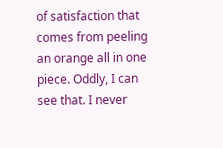of satisfaction that comes from peeling an orange all in one piece. Oddly, I can see that. I never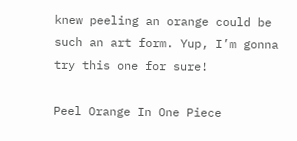knew peeling an orange could be such an art form. Yup, I’m gonna try this one for sure!

Peel Orange In One Piece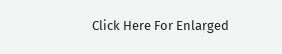Click Here For Enlarged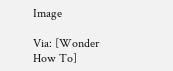Image

Via: [Wonder How To]